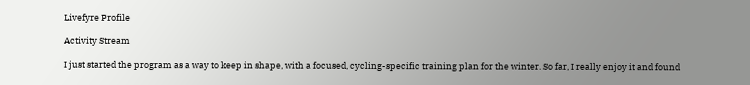Livefyre Profile

Activity Stream

I just started the program as a way to keep in shape, with a focused, cycling-specific training plan for the winter. So far, I really enjoy it and found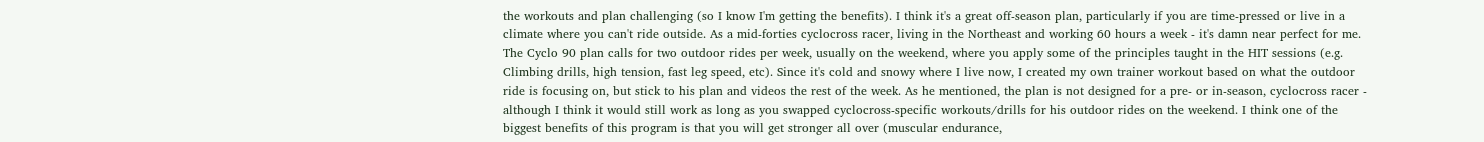the workouts and plan challenging (so I know I'm getting the benefits). I think it's a great off-season plan, particularly if you are time-pressed or live in a climate where you can't ride outside. As a mid-forties cyclocross racer, living in the Northeast and working 60 hours a week - it's damn near perfect for me. The Cyclo 90 plan calls for two outdoor rides per week, usually on the weekend, where you apply some of the principles taught in the HIT sessions (e.g. Climbing drills, high tension, fast leg speed, etc). Since it's cold and snowy where I live now, I created my own trainer workout based on what the outdoor ride is focusing on, but stick to his plan and videos the rest of the week. As he mentioned, the plan is not designed for a pre- or in-season, cyclocross racer - although I think it would still work as long as you swapped cyclocross-specific workouts/drills for his outdoor rides on the weekend. I think one of the biggest benefits of this program is that you will get stronger all over (muscular endurance,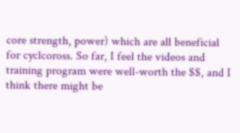core strength, power) which are all beneficial for cyclcoross. So far, I feel the videos and training program were well-worth the $$, and I think there might be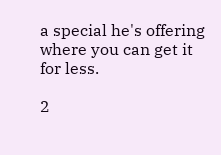a special he's offering where you can get it for less.

2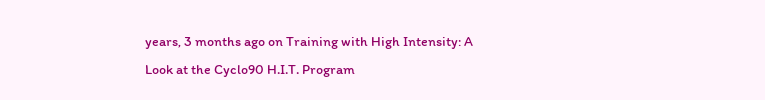years, 3 months ago on Training with High Intensity: A Look at the Cyclo90 H.I.T. Program